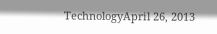TechnologyApril 26, 2013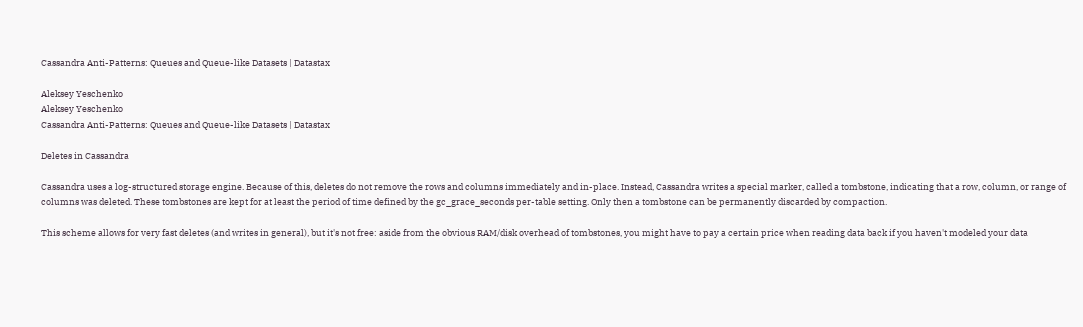Cassandra Anti-Patterns: Queues and Queue-like Datasets | Datastax

Aleksey Yeschenko
Aleksey Yeschenko
Cassandra Anti-Patterns: Queues and Queue-like Datasets | Datastax

Deletes in Cassandra

Cassandra uses a log-structured storage engine. Because of this, deletes do not remove the rows and columns immediately and in-place. Instead, Cassandra writes a special marker, called a tombstone, indicating that a row, column, or range of columns was deleted. These tombstones are kept for at least the period of time defined by the gc_grace_seconds per-table setting. Only then a tombstone can be permanently discarded by compaction.

This scheme allows for very fast deletes (and writes in general), but it's not free: aside from the obvious RAM/disk overhead of tombstones, you might have to pay a certain price when reading data back if you haven't modeled your data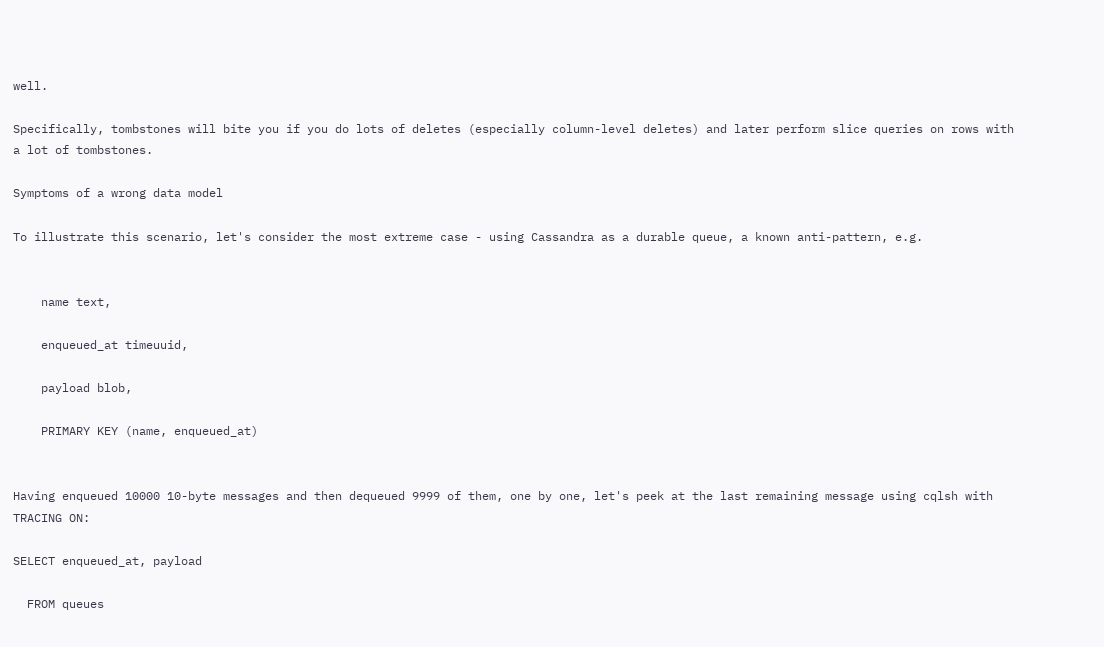well.

Specifically, tombstones will bite you if you do lots of deletes (especially column-level deletes) and later perform slice queries on rows with a lot of tombstones.

Symptoms of a wrong data model

To illustrate this scenario, let's consider the most extreme case - using Cassandra as a durable queue, a known anti-pattern, e.g.


    name text,

    enqueued_at timeuuid,

    payload blob,

    PRIMARY KEY (name, enqueued_at)


Having enqueued 10000 10-byte messages and then dequeued 9999 of them, one by one, let's peek at the last remaining message using cqlsh with TRACING ON:

SELECT enqueued_at, payload

  FROM queues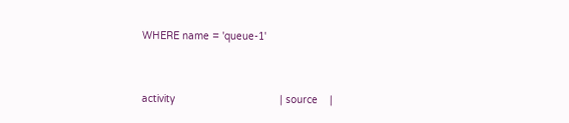WHERE name = 'queue-1'


activity                                   | source    |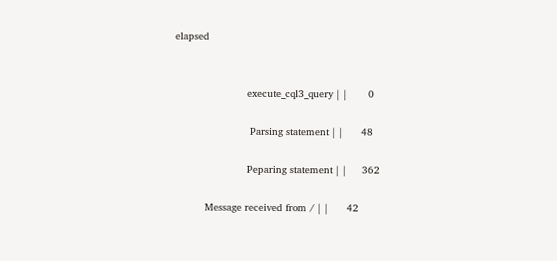elapsed


                        execute_cql3_query | |       0

                         Parsing statement | |      48

                        Peparing statement | |     362

          Message received from / | |      42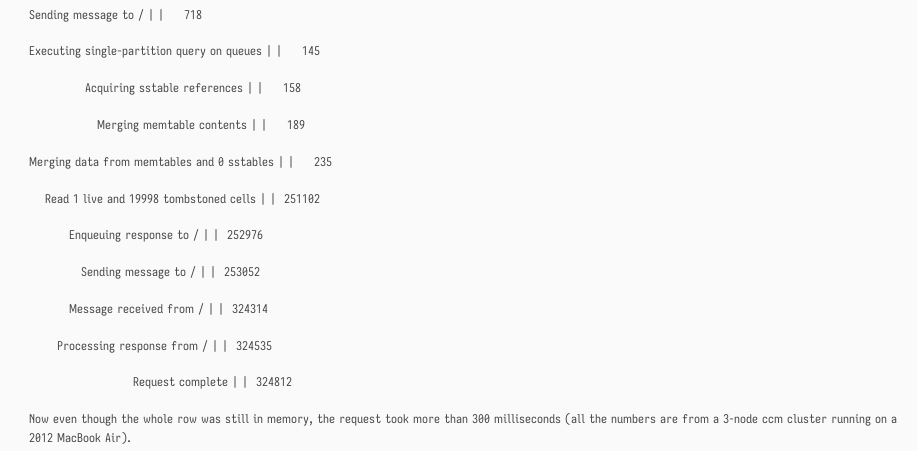Sending message to / | |     718

Executing single-partition query on queues | |     145

              Acquiring sstable references | |     158

                 Merging memtable contents | |     189

Merging data from memtables and 0 sstables | |     235

    Read 1 live and 19998 tombstoned cells | |  251102

          Enqueuing response to / | |  252976

             Sending message to / | |  253052

          Message received from / | |  324314

       Processing response from / | |  324535

                          Request complete | |  324812

Now even though the whole row was still in memory, the request took more than 300 milliseconds (all the numbers are from a 3-node ccm cluster running on a 2012 MacBook Air).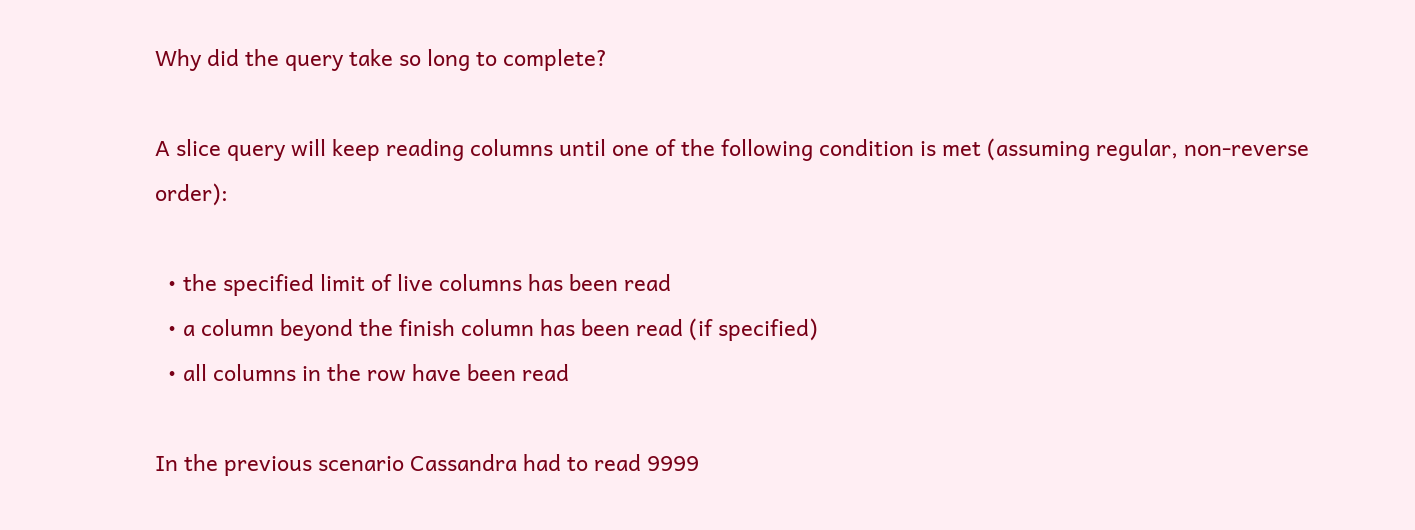Why did the query take so long to complete?

A slice query will keep reading columns until one of the following condition is met (assuming regular, non-reverse order):

  • the specified limit of live columns has been read
  • a column beyond the finish column has been read (if specified)
  • all columns in the row have been read

In the previous scenario Cassandra had to read 9999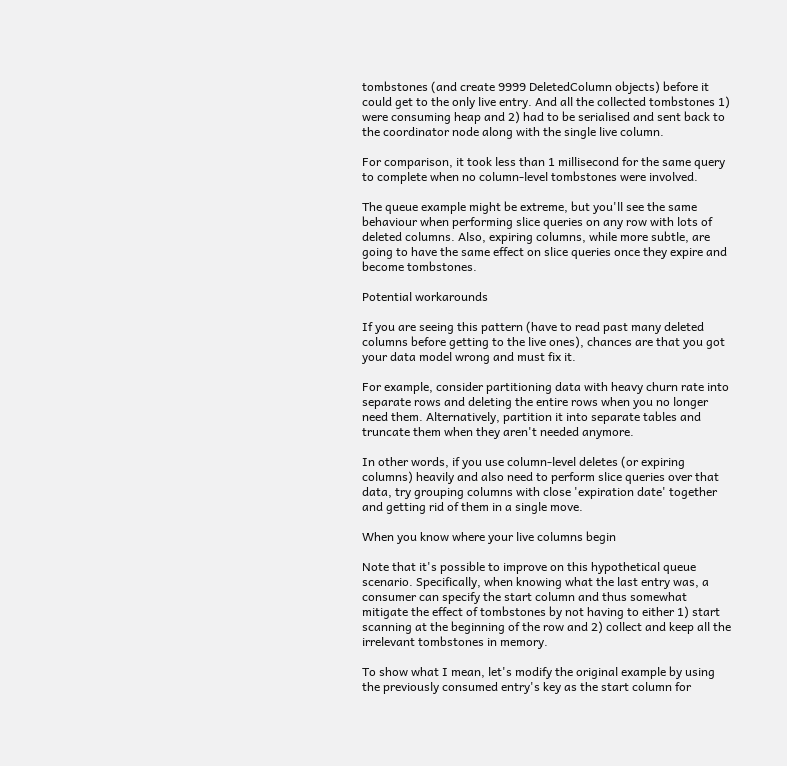tombstones (and create 9999 DeletedColumn objects) before it could get to the only live entry. And all the collected tombstones 1) were consuming heap and 2) had to be serialised and sent back to the coordinator node along with the single live column.

For comparison, it took less than 1 millisecond for the same query to complete when no column-level tombstones were involved.

The queue example might be extreme, but you'll see the same behaviour when performing slice queries on any row with lots of deleted columns. Also, expiring columns, while more subtle, are going to have the same effect on slice queries once they expire and become tombstones.

Potential workarounds

If you are seeing this pattern (have to read past many deleted columns before getting to the live ones), chances are that you got your data model wrong and must fix it.

For example, consider partitioning data with heavy churn rate into separate rows and deleting the entire rows when you no longer need them. Alternatively, partition it into separate tables and truncate them when they aren't needed anymore.

In other words, if you use column-level deletes (or expiring columns) heavily and also need to perform slice queries over that data, try grouping columns with close 'expiration date' together and getting rid of them in a single move.

When you know where your live columns begin

Note that it's possible to improve on this hypothetical queue scenario. Specifically, when knowing what the last entry was, a consumer can specify the start column and thus somewhat mitigate the effect of tombstones by not having to either 1) start scanning at the beginning of the row and 2) collect and keep all the irrelevant tombstones in memory.

To show what I mean, let's modify the original example by using the previously consumed entry's key as the start column for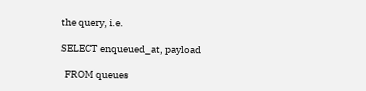the query, i.e.

SELECT enqueued_at, payload

  FROM queues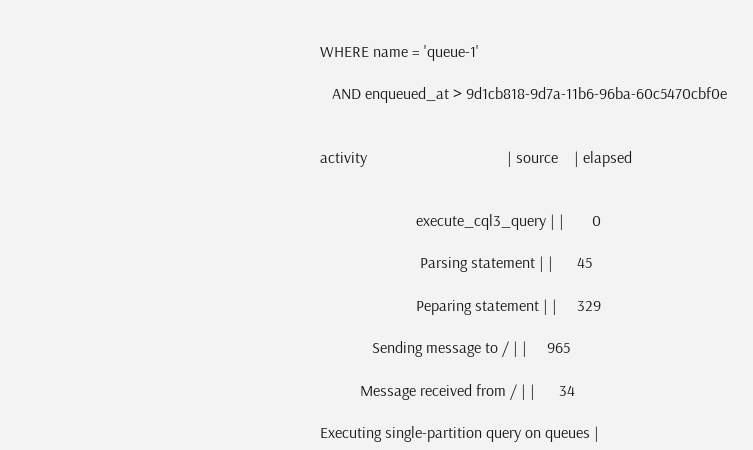WHERE name = 'queue-1'

   AND enqueued_at > 9d1cb818-9d7a-11b6-96ba-60c5470cbf0e


activity                                   | source    | elapsed


                        execute_cql3_query | |       0

                         Parsing statement | |      45

                        Peparing statement | |     329

             Sending message to / | |     965

          Message received from / | |      34

Executing single-partition query on queues |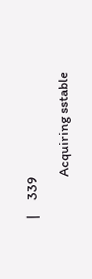|     339

              Acquiring sstable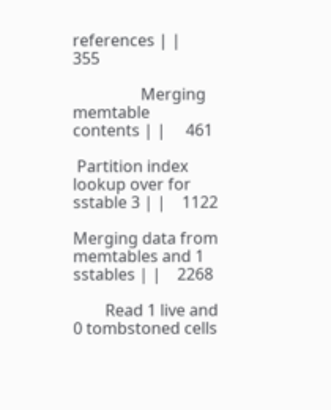references | |     355

                 Merging memtable contents | |     461

 Partition index lookup over for sstable 3 | |    1122

Merging data from memtables and 1 sstables | |    2268

        Read 1 live and 0 tombstoned cells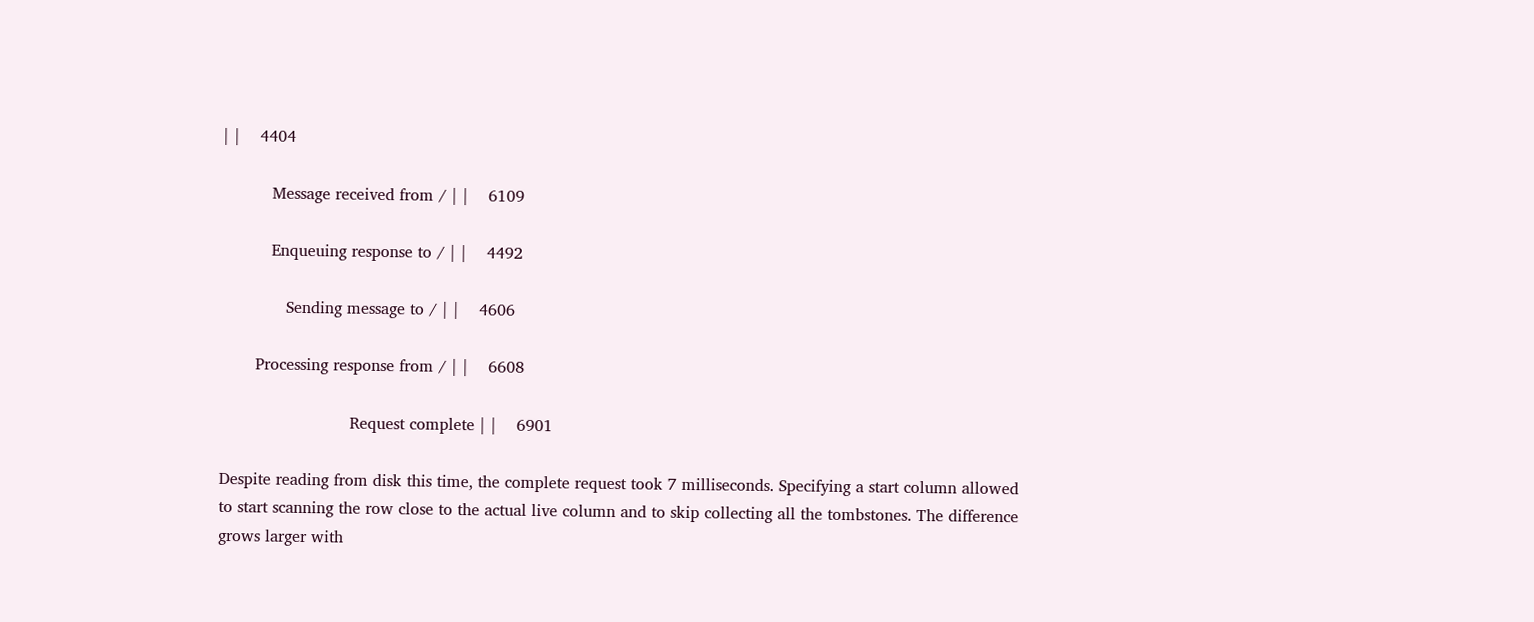| |    4404

          Message received from / | |    6109

          Enqueuing response to / | |    4492

             Sending message to / | |    4606

       Processing response from / | |    6608

                          Request complete | |    6901

Despite reading from disk this time, the complete request took 7 milliseconds. Specifying a start column allowed to start scanning the row close to the actual live column and to skip collecting all the tombstones. The difference grows larger with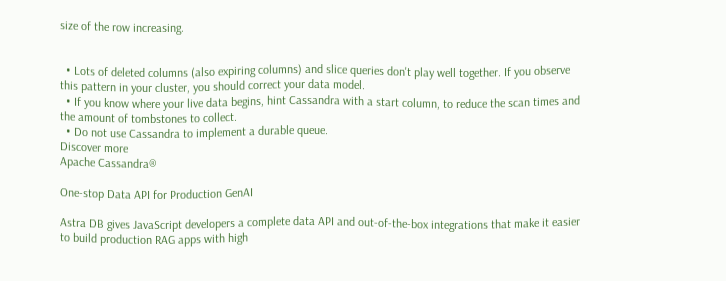size of the row increasing.


  • Lots of deleted columns (also expiring columns) and slice queries don't play well together. If you observe this pattern in your cluster, you should correct your data model.
  • If you know where your live data begins, hint Cassandra with a start column, to reduce the scan times and the amount of tombstones to collect.
  • Do not use Cassandra to implement a durable queue.
Discover more
Apache Cassandra®

One-stop Data API for Production GenAI

Astra DB gives JavaScript developers a complete data API and out-of-the-box integrations that make it easier to build production RAG apps with high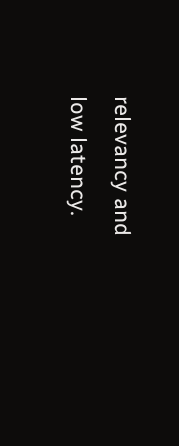relevancy and low latency.